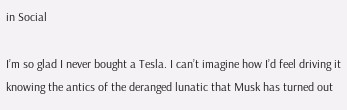in Social

I’m so glad I never bought a Tesla. I can’t imagine how I’d feel driving it knowing the antics of the deranged lunatic that Musk has turned out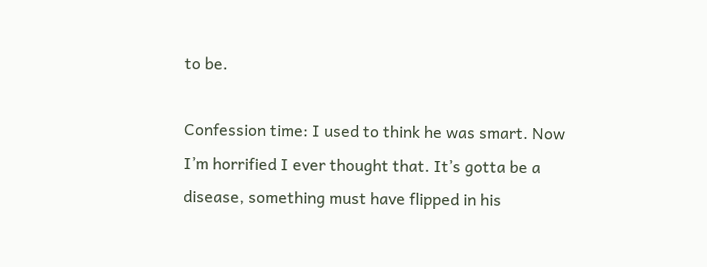to be.

Confession time: I used to think he was smart. Now I’m horrified I ever thought that. It’s gotta be a disease, something must have flipped in his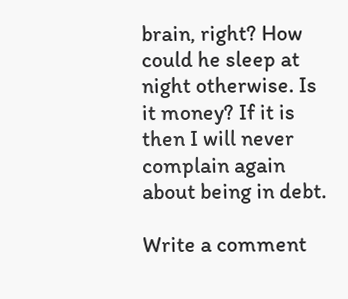brain, right? How could he sleep at night otherwise. Is it money? If it is then I will never complain again about being in debt.

Write a comment